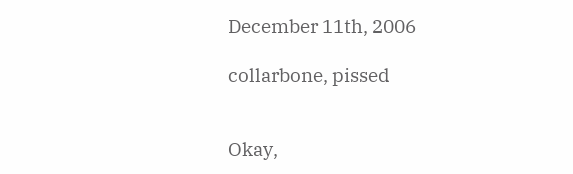December 11th, 2006

collarbone, pissed


Okay,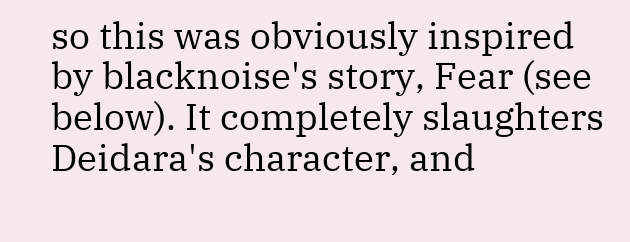so this was obviously inspired by blacknoise's story, Fear (see below). It completely slaughters Deidara's character, and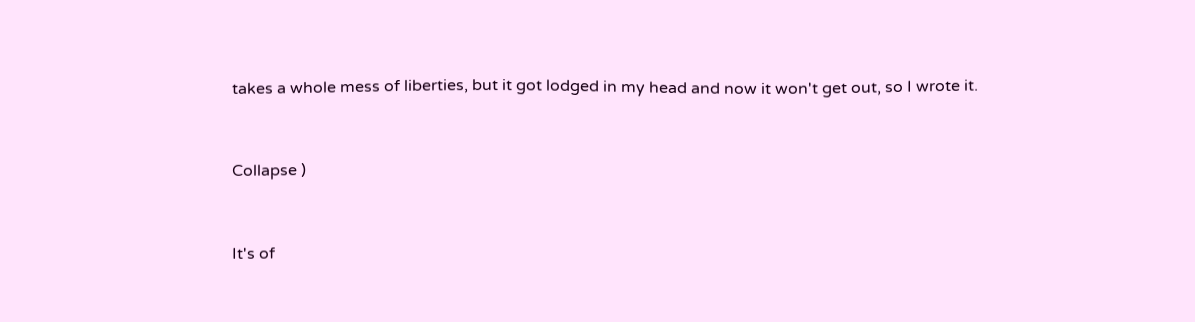takes a whole mess of liberties, but it got lodged in my head and now it won't get out, so I wrote it.


Collapse )


It's of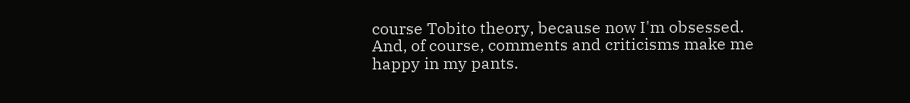course Tobito theory, because now I'm obsessed. And, of course, comments and criticisms make me happy in my pants.